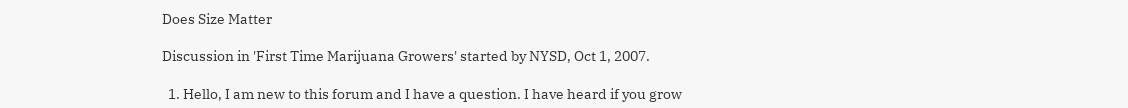Does Size Matter

Discussion in 'First Time Marijuana Growers' started by NYSD, Oct 1, 2007.

  1. Hello, I am new to this forum and I have a question. I have heard if you grow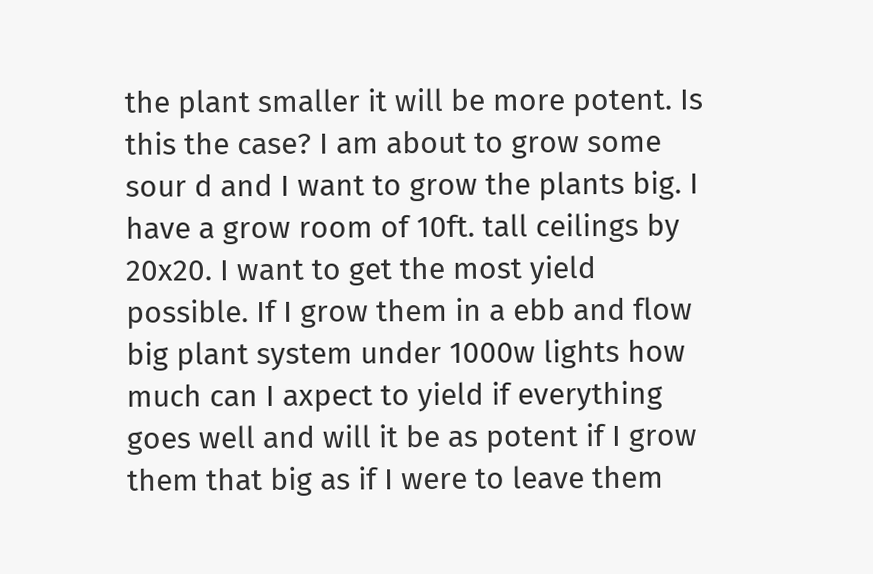the plant smaller it will be more potent. Is this the case? I am about to grow some sour d and I want to grow the plants big. I have a grow room of 10ft. tall ceilings by 20x20. I want to get the most yield possible. If I grow them in a ebb and flow big plant system under 1000w lights how much can I axpect to yield if everything goes well and will it be as potent if I grow them that big as if I were to leave them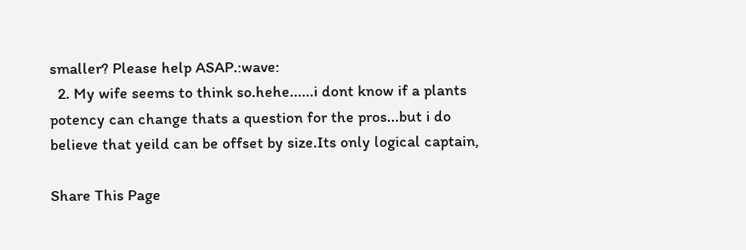smaller? Please help ASAP.:wave:
  2. My wife seems to think so.hehe......i dont know if a plants potency can change thats a question for the pros...but i do believe that yeild can be offset by size.Its only logical captain,

Share This Page